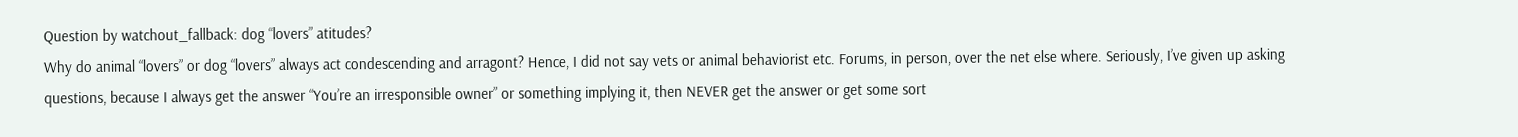Question by watchout_fallback: dog “lovers” atitudes?
Why do animal “lovers” or dog “lovers” always act condescending and arragont? Hence, I did not say vets or animal behaviorist etc. Forums, in person, over the net else where. Seriously, I’ve given up asking questions, because I always get the answer “You’re an irresponsible owner” or something implying it, then NEVER get the answer or get some sort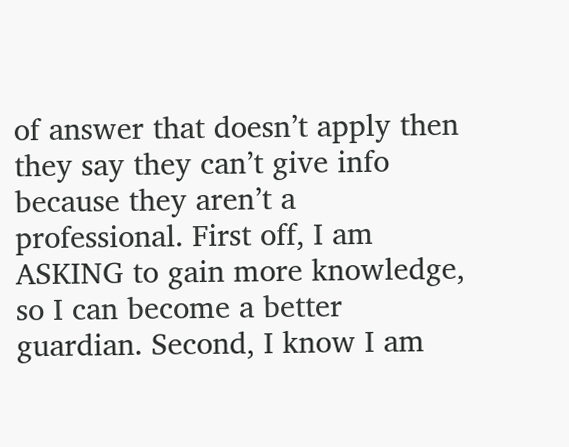of answer that doesn’t apply then they say they can’t give info because they aren’t a professional. First off, I am ASKING to gain more knowledge, so I can become a better guardian. Second, I know I am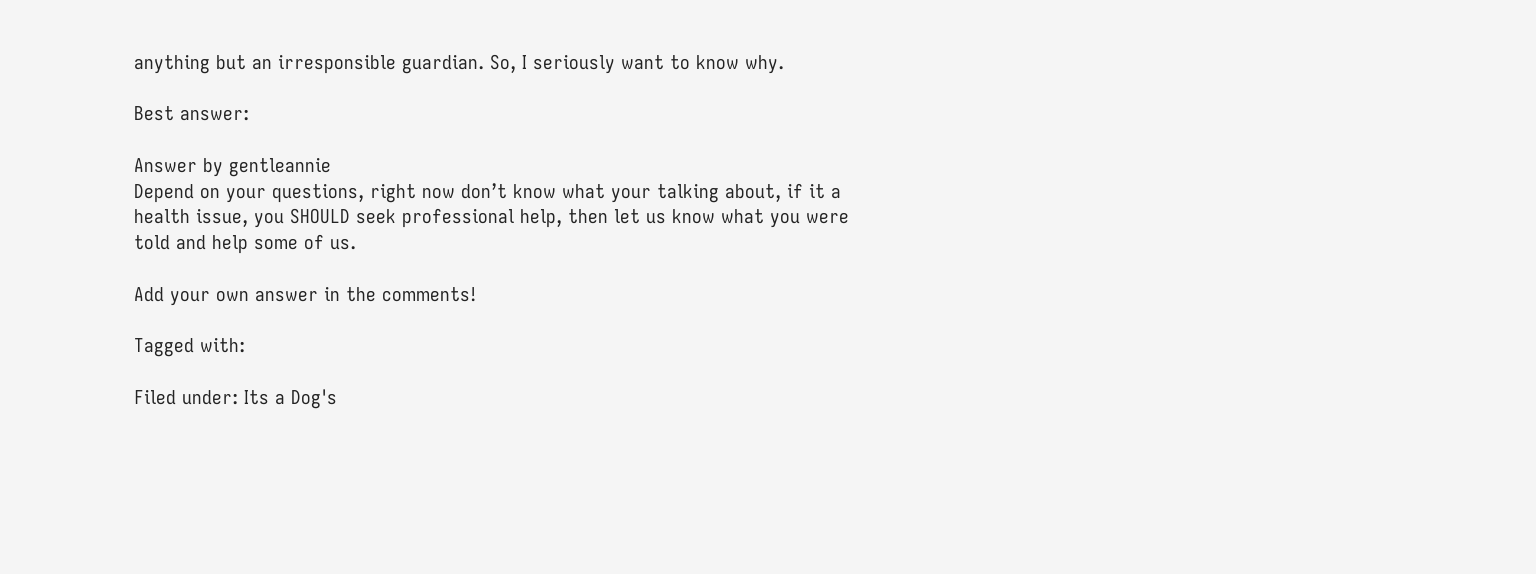anything but an irresponsible guardian. So, I seriously want to know why.

Best answer:

Answer by gentleannie
Depend on your questions, right now don’t know what your talking about, if it a health issue, you SHOULD seek professional help, then let us know what you were told and help some of us.

Add your own answer in the comments!

Tagged with:

Filed under: Its a Dog's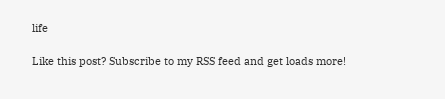life

Like this post? Subscribe to my RSS feed and get loads more!